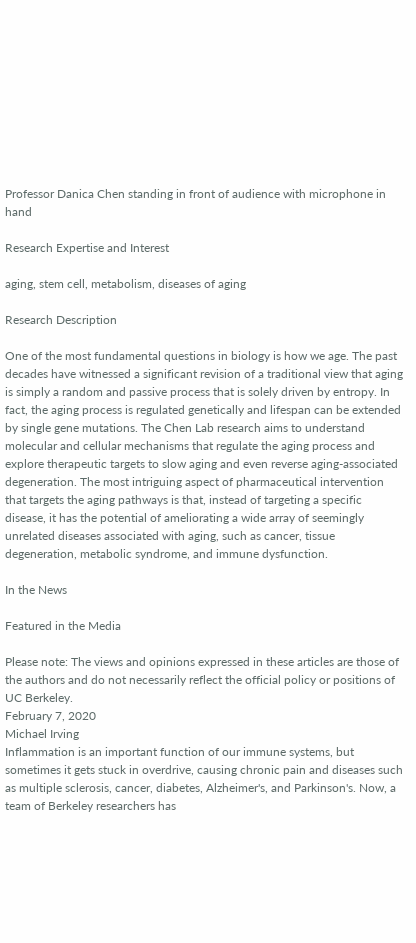Professor Danica Chen standing in front of audience with microphone in hand

Research Expertise and Interest

aging, stem cell, metabolism, diseases of aging

Research Description

One of the most fundamental questions in biology is how we age. The past decades have witnessed a significant revision of a traditional view that aging is simply a random and passive process that is solely driven by entropy. In fact, the aging process is regulated genetically and lifespan can be extended by single gene mutations. The Chen Lab research aims to understand molecular and cellular mechanisms that regulate the aging process and explore therapeutic targets to slow aging and even reverse aging-associated degeneration. The most intriguing aspect of pharmaceutical intervention that targets the aging pathways is that, instead of targeting a specific disease, it has the potential of ameliorating a wide array of seemingly unrelated diseases associated with aging, such as cancer, tissue degeneration, metabolic syndrome, and immune dysfunction.

In the News

Featured in the Media

Please note: The views and opinions expressed in these articles are those of the authors and do not necessarily reflect the official policy or positions of UC Berkeley.
February 7, 2020
Michael Irving
Inflammation is an important function of our immune systems, but sometimes it gets stuck in overdrive, causing chronic pain and diseases such as multiple sclerosis, cancer, diabetes, Alzheimer's, and Parkinson's. Now, a team of Berkeley researchers has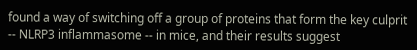found a way of switching off a group of proteins that form the key culprit -- NLRP3 inflammasome -- in mice, and their results suggest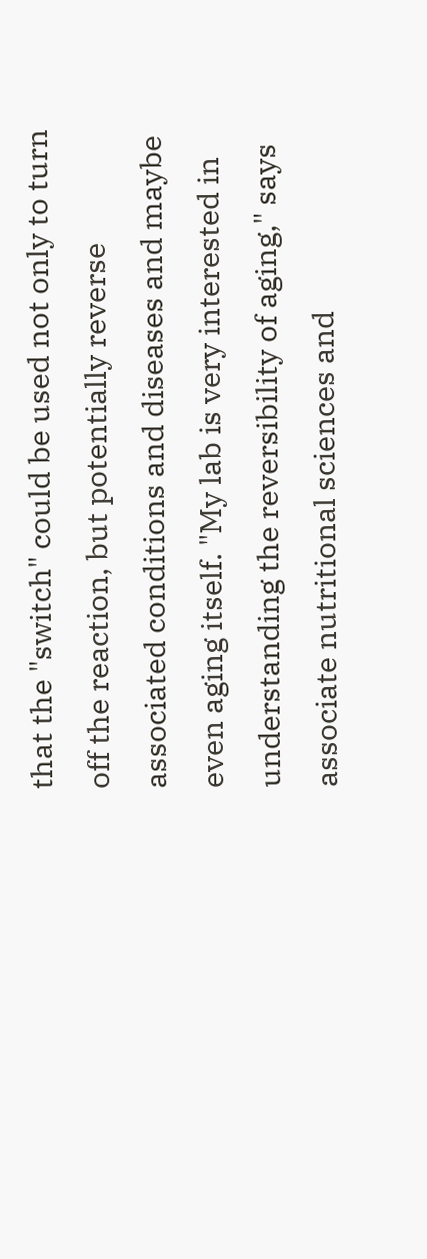that the "switch" could be used not only to turn off the reaction, but potentially reverse associated conditions and diseases and maybe even aging itself. "My lab is very interested in understanding the reversibility of aging," says associate nutritional sciences and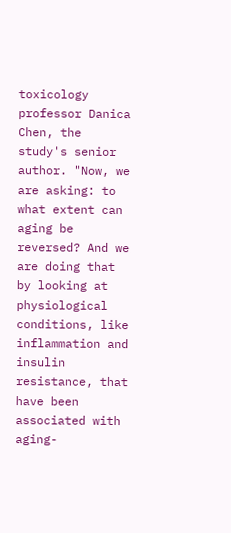toxicology professor Danica Chen, the study's senior author. "Now, we are asking: to what extent can aging be reversed? And we are doing that by looking at physiological conditions, like inflammation and insulin resistance, that have been associated with aging-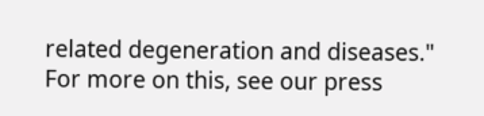related degeneration and diseases." For more on this, see our press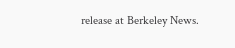release at Berkeley News.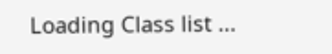Loading Class list ...